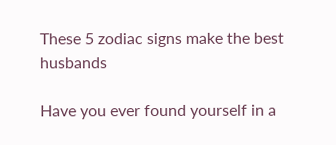These 5 zodiac signs make the best husbands

Have you ever found yourself in a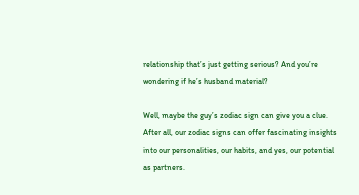relationship that’s just getting serious? And you’re wondering if he’s husband material?

Well, maybe the guy’s zodiac sign can give you a clue. After all, our zodiac signs can offer fascinating insights into our personalities, our habits, and yes, our potential as partners.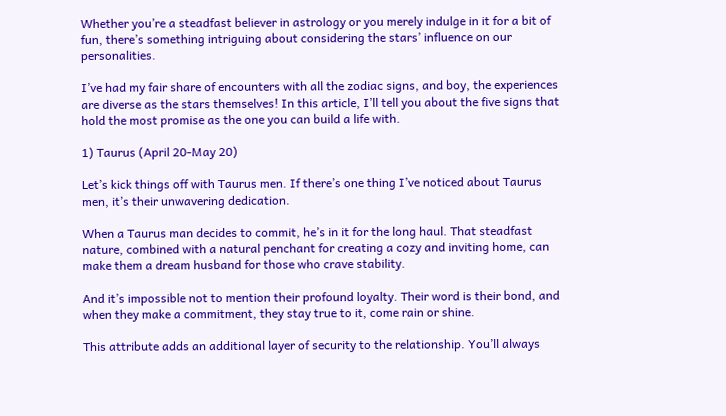Whether you’re a steadfast believer in astrology or you merely indulge in it for a bit of fun, there’s something intriguing about considering the stars’ influence on our personalities.

I’ve had my fair share of encounters with all the zodiac signs, and boy, the experiences are diverse as the stars themselves! In this article, I’ll tell you about the five signs that hold the most promise as the one you can build a life with.

1) Taurus (April 20-May 20)

Let’s kick things off with Taurus men. If there’s one thing I’ve noticed about Taurus men, it’s their unwavering dedication.

When a Taurus man decides to commit, he’s in it for the long haul. That steadfast nature, combined with a natural penchant for creating a cozy and inviting home, can make them a dream husband for those who crave stability.

And it’s impossible not to mention their profound loyalty. Their word is their bond, and when they make a commitment, they stay true to it, come rain or shine.

This attribute adds an additional layer of security to the relationship. You’ll always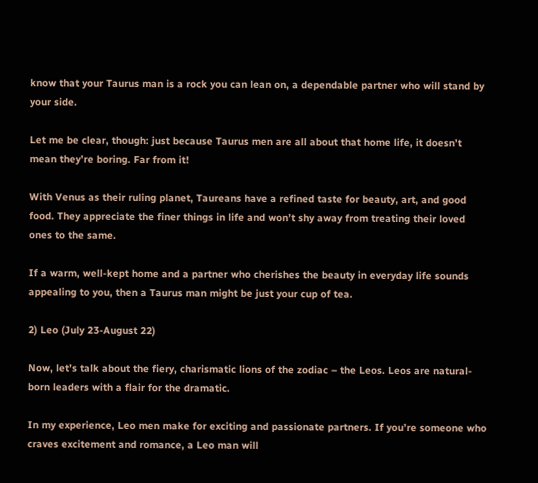know that your Taurus man is a rock you can lean on, a dependable partner who will stand by your side.

Let me be clear, though: just because Taurus men are all about that home life, it doesn’t mean they’re boring. Far from it!

With Venus as their ruling planet, Taureans have a refined taste for beauty, art, and good food. They appreciate the finer things in life and won’t shy away from treating their loved ones to the same.

If a warm, well-kept home and a partner who cherishes the beauty in everyday life sounds appealing to you, then a Taurus man might be just your cup of tea.

2) Leo (July 23-August 22)

Now, let’s talk about the fiery, charismatic lions of the zodiac – the Leos. Leos are natural-born leaders with a flair for the dramatic.

In my experience, Leo men make for exciting and passionate partners. If you’re someone who craves excitement and romance, a Leo man will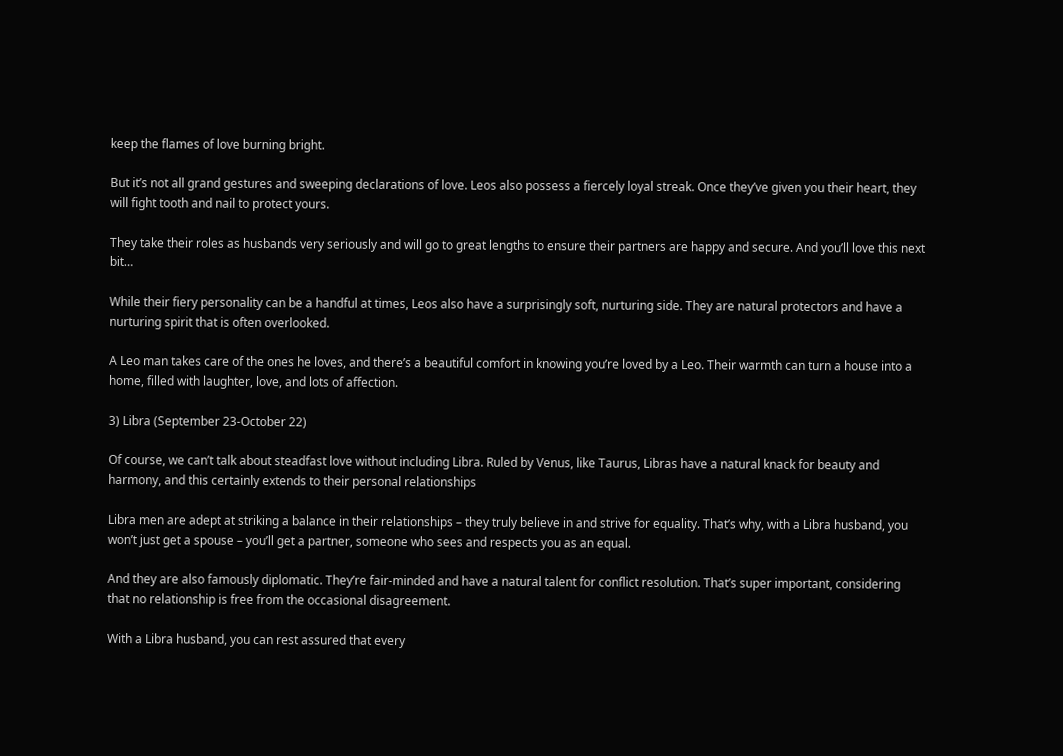keep the flames of love burning bright.

But it’s not all grand gestures and sweeping declarations of love. Leos also possess a fiercely loyal streak. Once they’ve given you their heart, they will fight tooth and nail to protect yours.

They take their roles as husbands very seriously and will go to great lengths to ensure their partners are happy and secure. And you’ll love this next bit…

While their fiery personality can be a handful at times, Leos also have a surprisingly soft, nurturing side. They are natural protectors and have a nurturing spirit that is often overlooked.

A Leo man takes care of the ones he loves, and there’s a beautiful comfort in knowing you’re loved by a Leo. Their warmth can turn a house into a home, filled with laughter, love, and lots of affection.

3) Libra (September 23-October 22)

Of course, we can’t talk about steadfast love without including Libra. Ruled by Venus, like Taurus, Libras have a natural knack for beauty and harmony, and this certainly extends to their personal relationships

Libra men are adept at striking a balance in their relationships – they truly believe in and strive for equality. That’s why, with a Libra husband, you won’t just get a spouse – you’ll get a partner, someone who sees and respects you as an equal.

And they are also famously diplomatic. They’re fair-minded and have a natural talent for conflict resolution. That’s super important, considering that no relationship is free from the occasional disagreement.

With a Libra husband, you can rest assured that every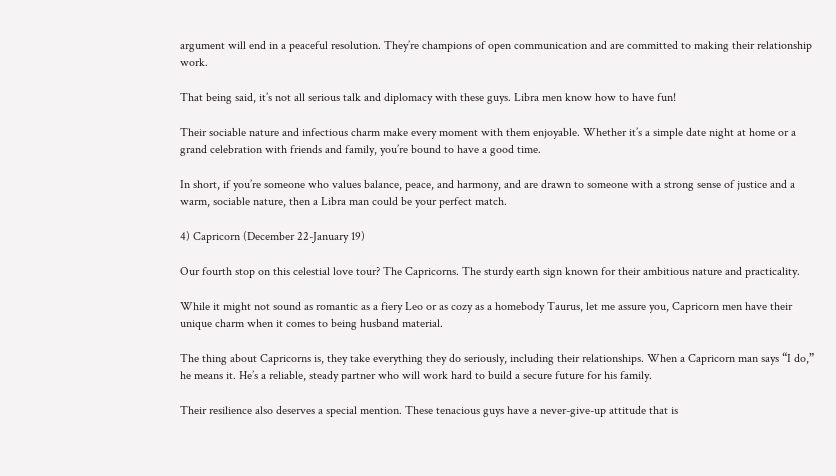argument will end in a peaceful resolution. They’re champions of open communication and are committed to making their relationship work.

That being said, it’s not all serious talk and diplomacy with these guys. Libra men know how to have fun!

Their sociable nature and infectious charm make every moment with them enjoyable. Whether it’s a simple date night at home or a grand celebration with friends and family, you’re bound to have a good time.

In short, if you’re someone who values balance, peace, and harmony, and are drawn to someone with a strong sense of justice and a warm, sociable nature, then a Libra man could be your perfect match.

4) Capricorn (December 22-January 19)

Our fourth stop on this celestial love tour? The Capricorns. The sturdy earth sign known for their ambitious nature and practicality.

While it might not sound as romantic as a fiery Leo or as cozy as a homebody Taurus, let me assure you, Capricorn men have their unique charm when it comes to being husband material.

The thing about Capricorns is, they take everything they do seriously, including their relationships. When a Capricorn man says “I do,” he means it. He’s a reliable, steady partner who will work hard to build a secure future for his family.

Their resilience also deserves a special mention. These tenacious guys have a never-give-up attitude that is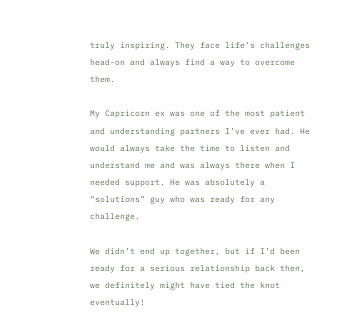truly inspiring. They face life’s challenges head-on and always find a way to overcome them.

My Capricorn ex was one of the most patient and understanding partners I’ve ever had. He would always take the time to listen and understand me and was always there when I needed support. He was absolutely a “solutions” guy who was ready for any challenge.

We didn’t end up together, but if I’d been ready for a serious relationship back then, we definitely might have tied the knot eventually!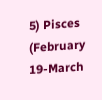5) Pisces (February 19-March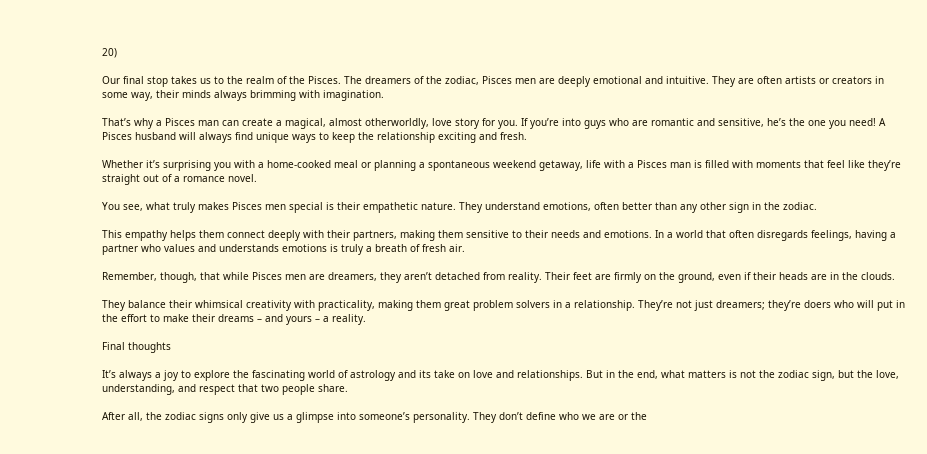20)

Our final stop takes us to the realm of the Pisces. The dreamers of the zodiac, Pisces men are deeply emotional and intuitive. They are often artists or creators in some way, their minds always brimming with imagination.

That’s why a Pisces man can create a magical, almost otherworldly, love story for you. If you’re into guys who are romantic and sensitive, he’s the one you need! A Pisces husband will always find unique ways to keep the relationship exciting and fresh.

Whether it’s surprising you with a home-cooked meal or planning a spontaneous weekend getaway, life with a Pisces man is filled with moments that feel like they’re straight out of a romance novel.

You see, what truly makes Pisces men special is their empathetic nature. They understand emotions, often better than any other sign in the zodiac.

This empathy helps them connect deeply with their partners, making them sensitive to their needs and emotions. In a world that often disregards feelings, having a partner who values and understands emotions is truly a breath of fresh air.

Remember, though, that while Pisces men are dreamers, they aren’t detached from reality. Their feet are firmly on the ground, even if their heads are in the clouds.

They balance their whimsical creativity with practicality, making them great problem solvers in a relationship. They’re not just dreamers; they’re doers who will put in the effort to make their dreams – and yours – a reality.

Final thoughts

It’s always a joy to explore the fascinating world of astrology and its take on love and relationships. But in the end, what matters is not the zodiac sign, but the love, understanding, and respect that two people share.

After all, the zodiac signs only give us a glimpse into someone’s personality. They don’t define who we are or the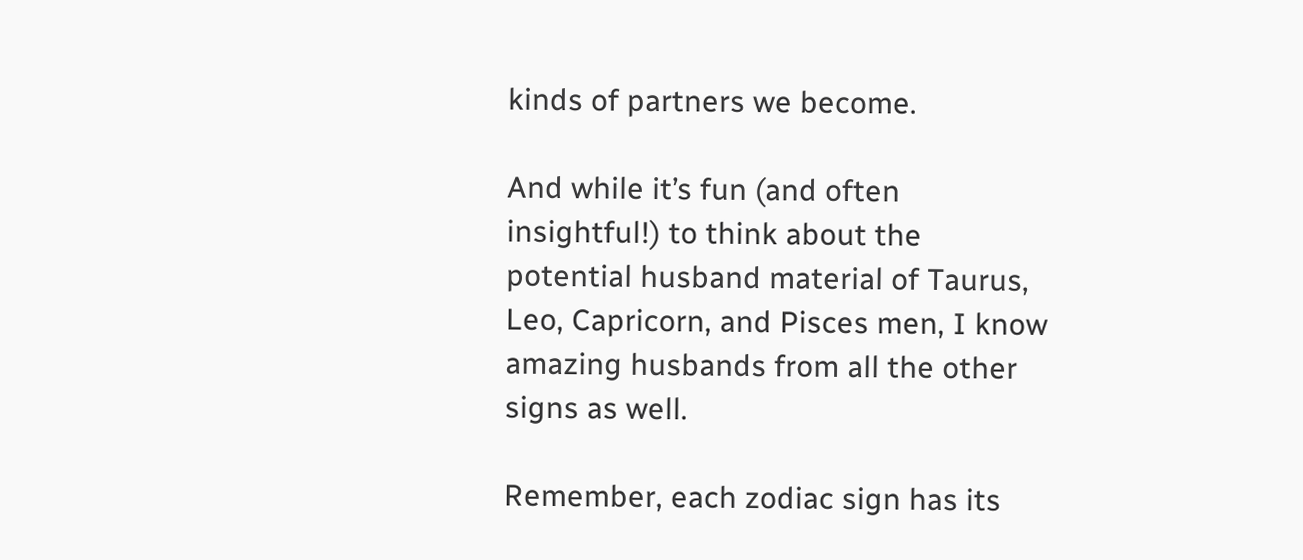kinds of partners we become.

And while it’s fun (and often insightful!) to think about the potential husband material of Taurus, Leo, Capricorn, and Pisces men, I know amazing husbands from all the other signs as well.

Remember, each zodiac sign has its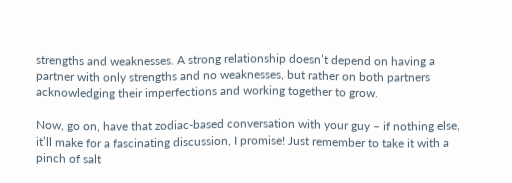strengths and weaknesses. A strong relationship doesn’t depend on having a partner with only strengths and no weaknesses, but rather on both partners acknowledging their imperfections and working together to grow.

Now, go on, have that zodiac-based conversation with your guy – if nothing else, it’ll make for a fascinating discussion, I promise! Just remember to take it with a pinch of salt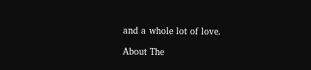and a whole lot of love.

About The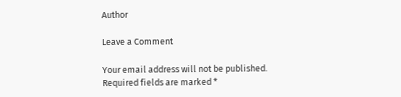Author

Leave a Comment

Your email address will not be published. Required fields are marked *